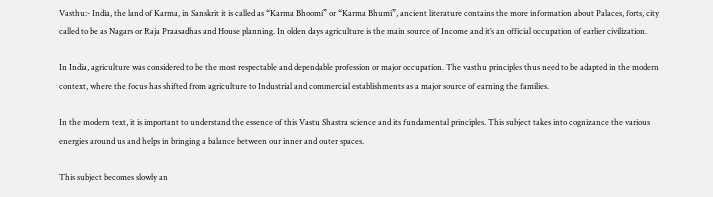Vasthu:- India, the land of Karma, in Sanskrit it is called as “Karma Bhoomi” or “Karma Bhumi”, ancient literature contains the more information about Palaces, forts, city called to be as Nagars or Raja Praasadhas and House planning. In olden days agriculture is the main source of Income and it’s an official occupation of earlier civilization.

In India, agriculture was considered to be the most respectable and dependable profession or major occupation. The vasthu principles thus need to be adapted in the modern context, where the focus has shifted from agriculture to Industrial and commercial establishments as a major source of earning the families.

In the modern text, it is important to understand the essence of this Vastu Shastra science and its fundamental principles. This subject takes into cognizance the various energies around us and helps in bringing a balance between our inner and outer spaces.

This subject becomes slowly an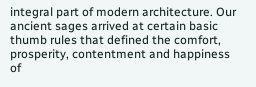integral part of modern architecture. Our ancient sages arrived at certain basic thumb rules that defined the comfort, prosperity, contentment and happiness of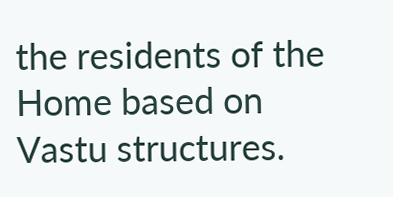the residents of the Home based on Vastu structures.